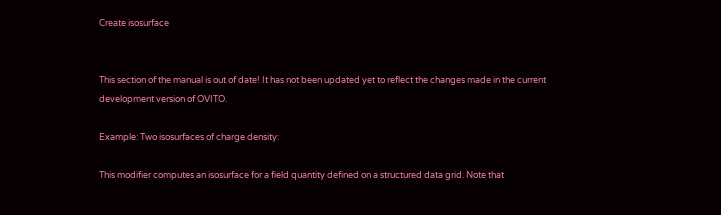Create isosurface


This section of the manual is out of date! It has not been updated yet to reflect the changes made in the current development version of OVITO.

Example: Two isosurfaces of charge density:

This modifier computes an isosurface for a field quantity defined on a structured data grid. Note that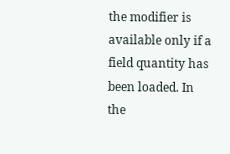the modifier is available only if a field quantity has been loaded. In the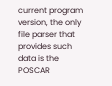current program version, the only file parser that provides such data is the POSCAR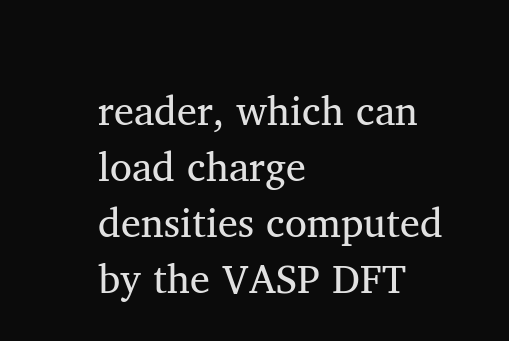reader, which can load charge densities computed by the VASP DFT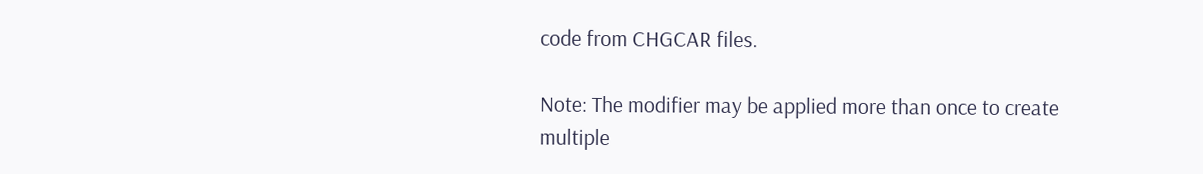code from CHGCAR files.

Note: The modifier may be applied more than once to create multiple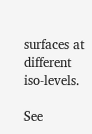surfaces at different iso-levels.

See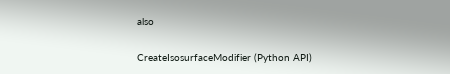also

CreateIsosurfaceModifier (Python API)